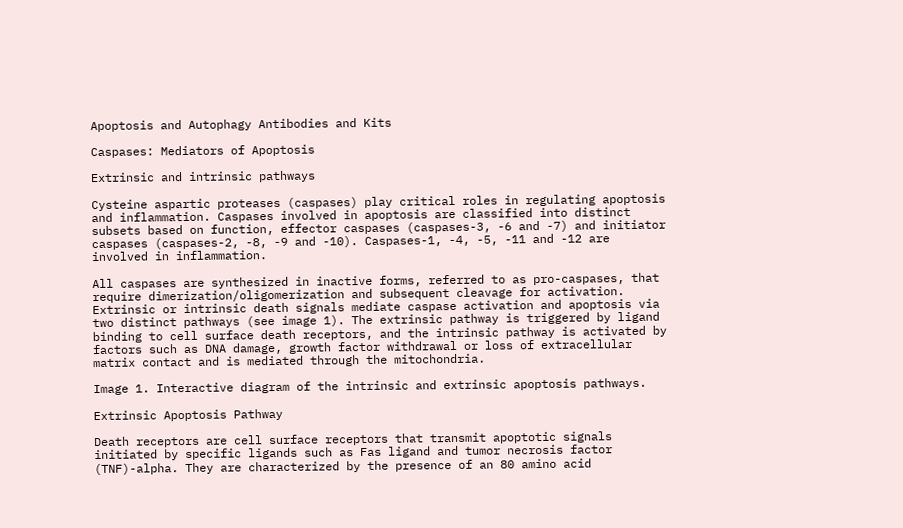Apoptosis and Autophagy Antibodies and Kits

Caspases: Mediators of Apoptosis

Extrinsic and intrinsic pathways

Cysteine aspartic proteases (caspases) play critical roles in regulating apoptosis and inflammation. Caspases involved in apoptosis are classified into distinct subsets based on function, effector caspases (caspases-3, -6 and -7) and initiator caspases (caspases-2, -8, -9 and -10). Caspases-1, -4, -5, -11 and -12 are involved in inflammation.

All caspases are synthesized in inactive forms, referred to as pro-caspases, that require dimerization/oligomerization and subsequent cleavage for activation. Extrinsic or intrinsic death signals mediate caspase activation and apoptosis via two distinct pathways (see image 1). The extrinsic pathway is triggered by ligand binding to cell surface death receptors, and the intrinsic pathway is activated by factors such as DNA damage, growth factor withdrawal or loss of extracellular matrix contact and is mediated through the mitochondria.

Image 1. Interactive diagram of the intrinsic and extrinsic apoptosis pathways.

Extrinsic Apoptosis Pathway

Death receptors are cell surface receptors that transmit apoptotic signals initiated by specific ligands such as Fas ligand and tumor necrosis factor (TNF)-alpha. They are characterized by the presence of an 80 amino acid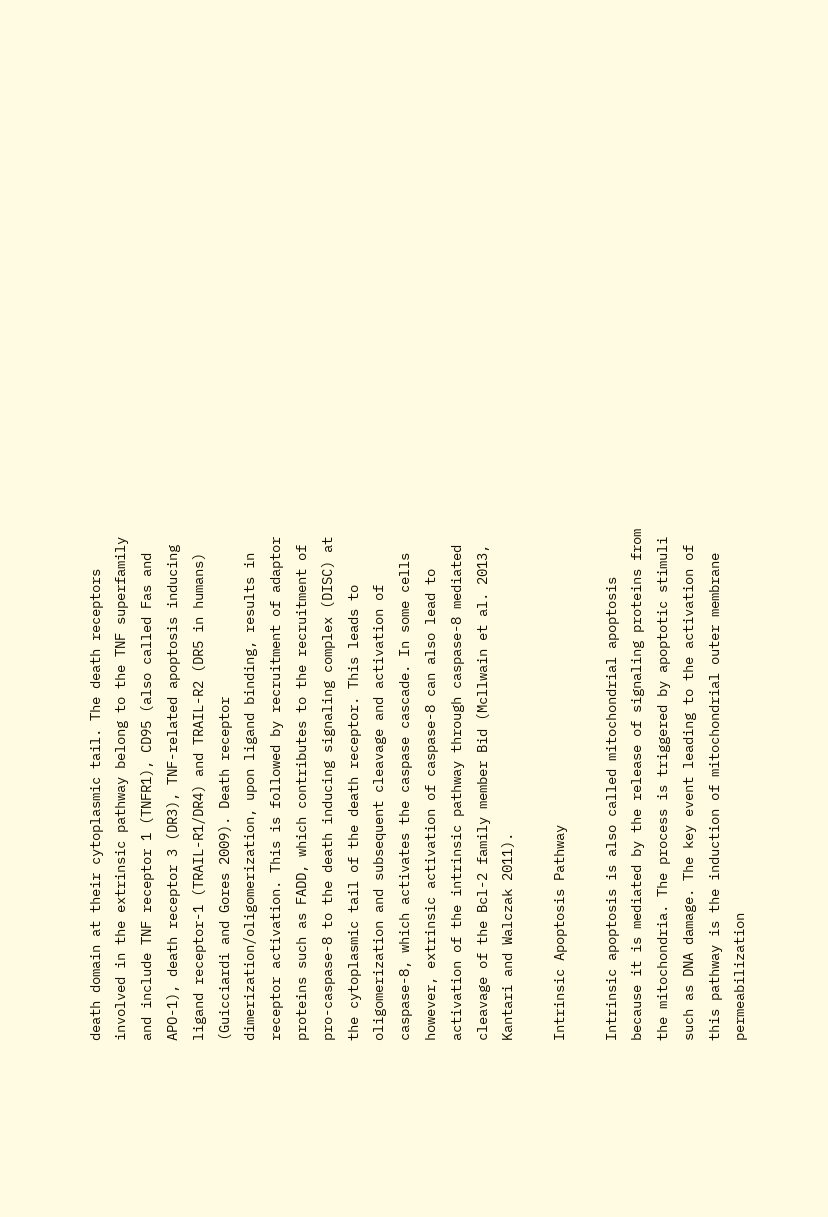death domain at their cytoplasmic tail. The death receptors involved in the extrinsic pathway belong to the TNF superfamily and include TNF receptor 1 (TNFR1), CD95 (also called Fas and APO-1), death receptor 3 (DR3), TNF-related apoptosis inducing ligand receptor-1 (TRAIL-R1/DR4) and TRAIL-R2 (DR5 in humans) (Guicciardi and Gores 2009). Death receptor dimerization/oligomerization, upon ligand binding, results in receptor activation. This is followed by recruitment of adaptor proteins such as FADD, which contributes to the recruitment of pro-caspase-8 to the death inducing signaling complex (DISC) at the cytoplasmic tail of the death receptor. This leads to oligomerization and subsequent cleavage and activation of caspase-8, which activates the caspase cascade. In some cells however, extrinsic activation of caspase-8 can also lead to activation of the intrinsic pathway through caspase-8 mediated cleavage of the Bcl-2 family member Bid (Mcllwain et al. 2013, Kantari and Walczak 2011).

Intrinsic Apoptosis Pathway

Intrinsic apoptosis is also called mitochondrial apoptosis because it is mediated by the release of signaling proteins from the mitochondria. The process is triggered by apoptotic stimuli such as DNA damage. The key event leading to the activation of this pathway is the induction of mitochondrial outer membrane permeabilization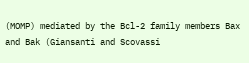(MOMP) mediated by the Bcl-2 family members Bax and Bak (Giansanti and Scovassi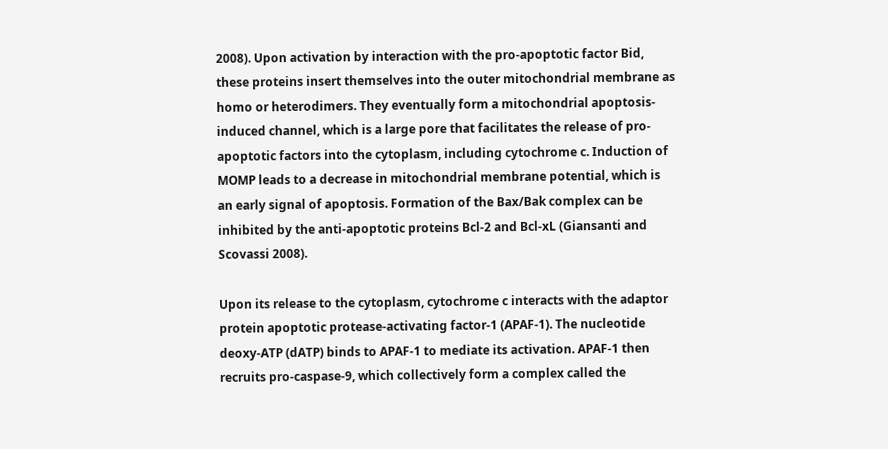2008). Upon activation by interaction with the pro-apoptotic factor Bid, these proteins insert themselves into the outer mitochondrial membrane as homo or heterodimers. They eventually form a mitochondrial apoptosis-induced channel, which is a large pore that facilitates the release of pro-apoptotic factors into the cytoplasm, including cytochrome c. Induction of MOMP leads to a decrease in mitochondrial membrane potential, which is an early signal of apoptosis. Formation of the Bax/Bak complex can be inhibited by the anti-apoptotic proteins Bcl-2 and Bcl-xL (Giansanti and Scovassi 2008).

Upon its release to the cytoplasm, cytochrome c interacts with the adaptor protein apoptotic protease-activating factor-1 (APAF-1). The nucleotide deoxy-ATP (dATP) binds to APAF-1 to mediate its activation. APAF-1 then recruits pro-caspase-9, which collectively form a complex called the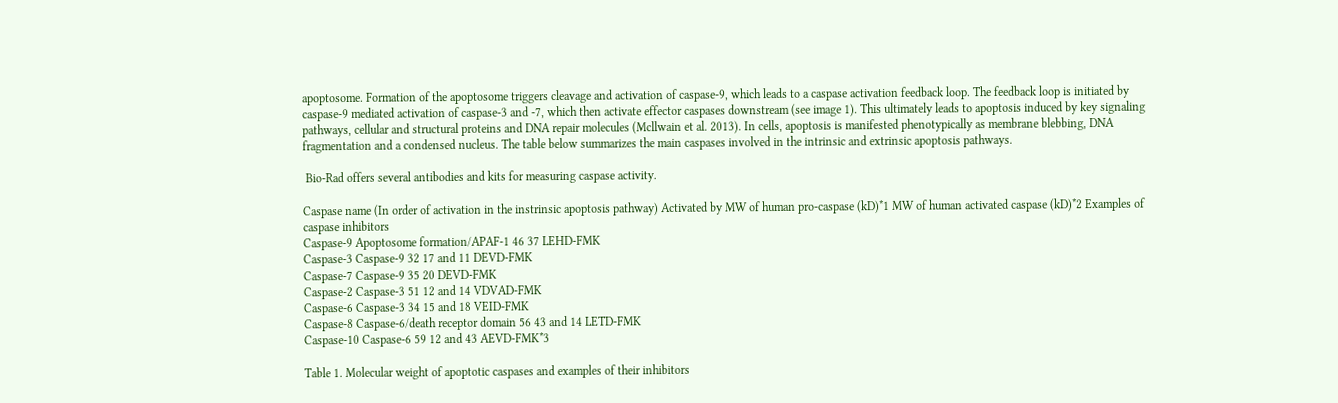apoptosome. Formation of the apoptosome triggers cleavage and activation of caspase-9, which leads to a caspase activation feedback loop. The feedback loop is initiated by caspase-9 mediated activation of caspase-3 and -7, which then activate effector caspases downstream (see image 1). This ultimately leads to apoptosis induced by key signaling pathways, cellular and structural proteins and DNA repair molecules (Mcllwain et al. 2013). In cells, apoptosis is manifested phenotypically as membrane blebbing, DNA fragmentation and a condensed nucleus. The table below summarizes the main caspases involved in the intrinsic and extrinsic apoptosis pathways.

 Bio-Rad offers several antibodies and kits for measuring caspase activity.

Caspase name (In order of activation in the instrinsic apoptosis pathway) Activated by MW of human pro-caspase (kD)*1 MW of human activated caspase (kD)*2 Examples of caspase inhibitors
Caspase-9 Apoptosome formation/APAF-1 46 37 LEHD-FMK
Caspase-3 Caspase-9 32 17 and 11 DEVD-FMK
Caspase-7 Caspase-9 35 20 DEVD-FMK
Caspase-2 Caspase-3 51 12 and 14 VDVAD-FMK
Caspase-6 Caspase-3 34 15 and 18 VEID-FMK
Caspase-8 Caspase-6/death receptor domain 56 43 and 14 LETD-FMK
Caspase-10 Caspase-6 59 12 and 43 AEVD-FMK*3

Table 1. Molecular weight of apoptotic caspases and examples of their inhibitors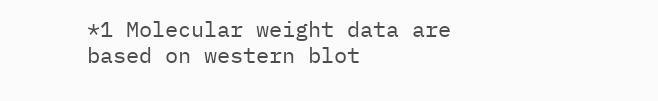*1 Molecular weight data are based on western blot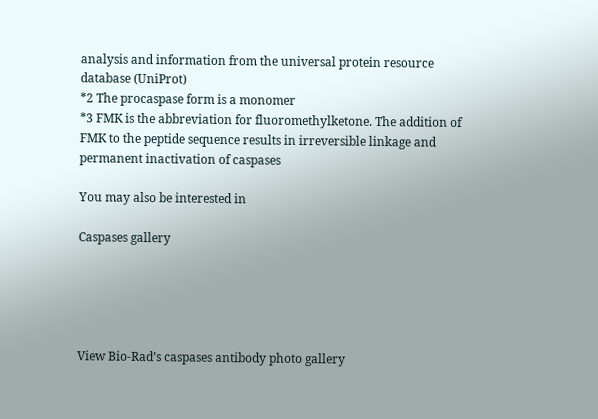analysis and information from the universal protein resource database (UniProt)
*2 The procaspase form is a monomer
*3 FMK is the abbreviation for fluoromethylketone. The addition of FMK to the peptide sequence results in irreversible linkage and permanent inactivation of caspases

You may also be interested in

Caspases gallery





View Bio-Rad’s caspases antibody photo gallery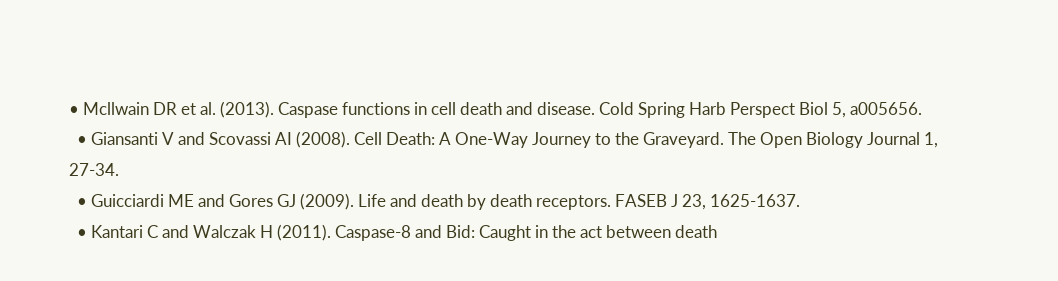• Mcllwain DR et al. (2013). Caspase functions in cell death and disease. Cold Spring Harb Perspect Biol 5, a005656.
  • Giansanti V and Scovassi AI (2008). Cell Death: A One-Way Journey to the Graveyard. The Open Biology Journal 1, 27-34.
  • Guicciardi ME and Gores GJ (2009). Life and death by death receptors. FASEB J 23, 1625-1637.
  • Kantari C and Walczak H (2011). Caspase-8 and Bid: Caught in the act between death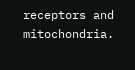receptors and mitochondria.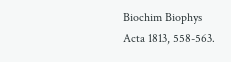Biochim Biophys Acta 1813, 558-563.